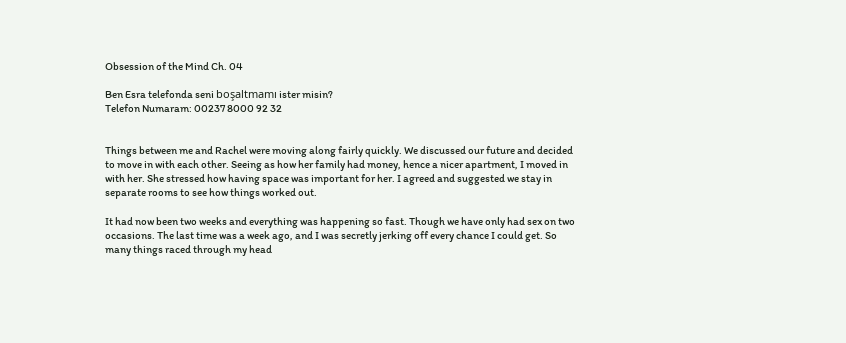Obsession of the Mind Ch. 04

Ben Esra telefonda seni boşaltmamı ister misin?
Telefon Numaram: 00237 8000 92 32


Things between me and Rachel were moving along fairly quickly. We discussed our future and decided to move in with each other. Seeing as how her family had money, hence a nicer apartment, I moved in with her. She stressed how having space was important for her. I agreed and suggested we stay in separate rooms to see how things worked out.

It had now been two weeks and everything was happening so fast. Though we have only had sex on two occasions. The last time was a week ago, and I was secretly jerking off every chance I could get. So many things raced through my head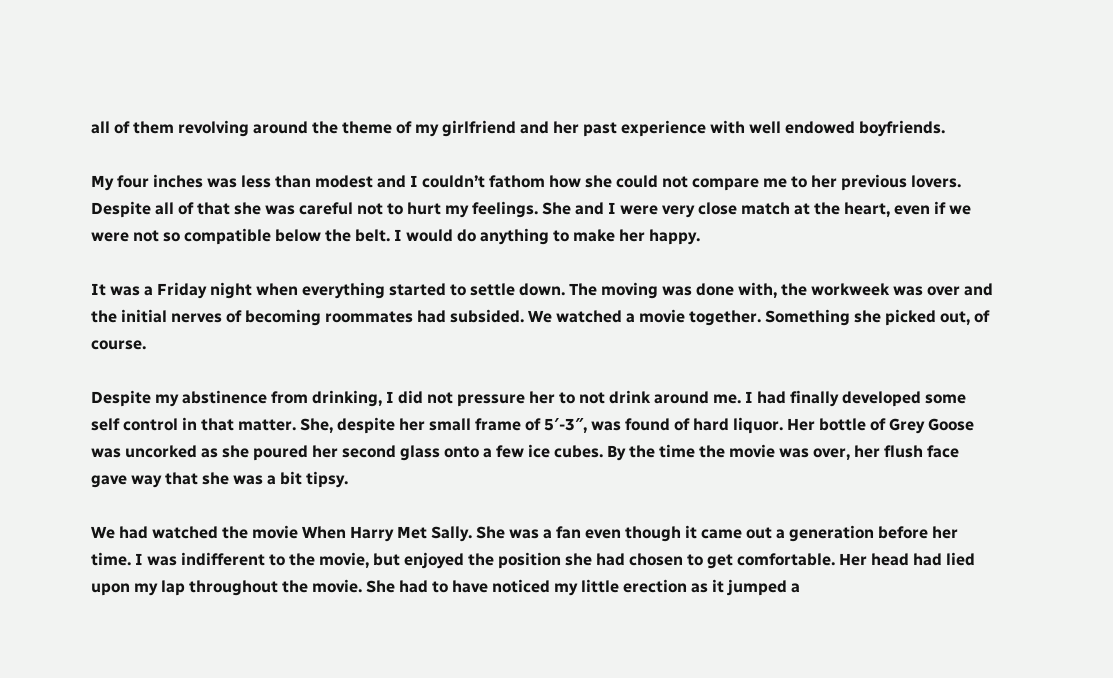all of them revolving around the theme of my girlfriend and her past experience with well endowed boyfriends.

My four inches was less than modest and I couldn’t fathom how she could not compare me to her previous lovers. Despite all of that she was careful not to hurt my feelings. She and I were very close match at the heart, even if we were not so compatible below the belt. I would do anything to make her happy.

It was a Friday night when everything started to settle down. The moving was done with, the workweek was over and the initial nerves of becoming roommates had subsided. We watched a movie together. Something she picked out, of course.

Despite my abstinence from drinking, I did not pressure her to not drink around me. I had finally developed some self control in that matter. She, despite her small frame of 5′-3″, was found of hard liquor. Her bottle of Grey Goose was uncorked as she poured her second glass onto a few ice cubes. By the time the movie was over, her flush face gave way that she was a bit tipsy.

We had watched the movie When Harry Met Sally. She was a fan even though it came out a generation before her time. I was indifferent to the movie, but enjoyed the position she had chosen to get comfortable. Her head had lied upon my lap throughout the movie. She had to have noticed my little erection as it jumped a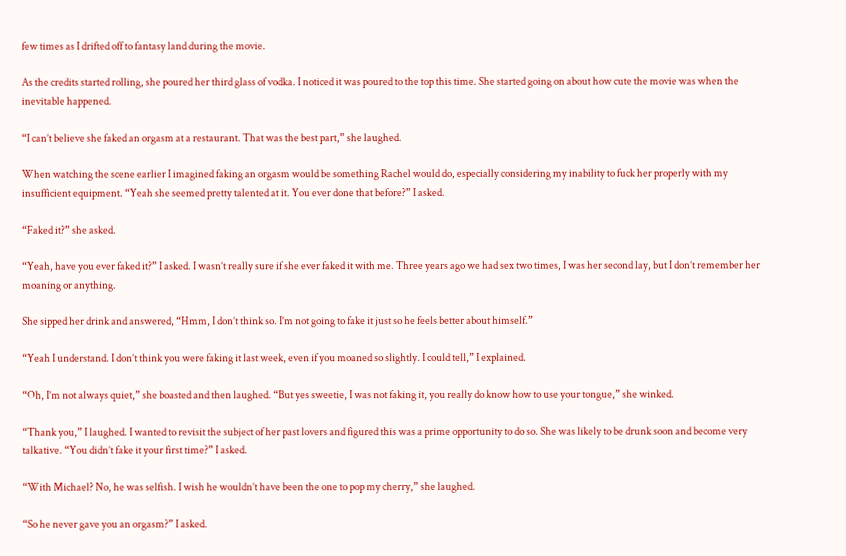few times as I drifted off to fantasy land during the movie.

As the credits started rolling, she poured her third glass of vodka. I noticed it was poured to the top this time. She started going on about how cute the movie was when the inevitable happened.

“I can’t believe she faked an orgasm at a restaurant. That was the best part,” she laughed.

When watching the scene earlier I imagined faking an orgasm would be something Rachel would do, especially considering my inability to fuck her properly with my insufficient equipment. “Yeah she seemed pretty talented at it. You ever done that before?” I asked.

“Faked it?” she asked.

“Yeah, have you ever faked it?” I asked. I wasn’t really sure if she ever faked it with me. Three years ago we had sex two times, I was her second lay, but I don’t remember her moaning or anything.

She sipped her drink and answered, “Hmm, I don’t think so. I’m not going to fake it just so he feels better about himself.”

“Yeah I understand. I don’t think you were faking it last week, even if you moaned so slightly. I could tell,” I explained.

“Oh, I’m not always quiet,” she boasted and then laughed. “But yes sweetie, I was not faking it, you really do know how to use your tongue,” she winked.

“Thank you,” I laughed. I wanted to revisit the subject of her past lovers and figured this was a prime opportunity to do so. She was likely to be drunk soon and become very talkative. “You didn’t fake it your first time?” I asked.

“With Michael? No, he was selfish. I wish he wouldn’t have been the one to pop my cherry,” she laughed.

“So he never gave you an orgasm?” I asked.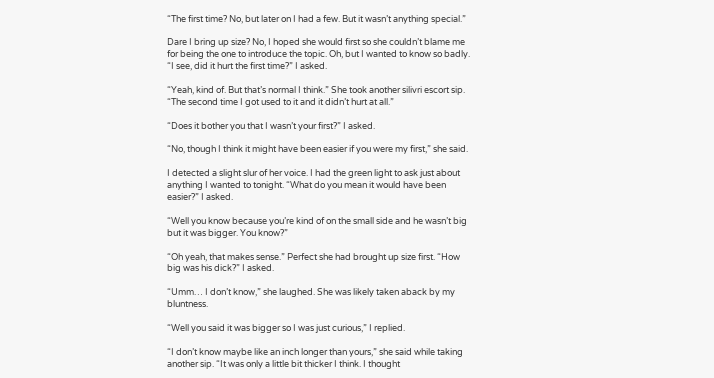“The first time? No, but later on I had a few. But it wasn’t anything special.”

Dare I bring up size? No, I hoped she would first so she couldn’t blame me for being the one to introduce the topic. Oh, but I wanted to know so badly. “I see, did it hurt the first time?” I asked.

“Yeah, kind of. But that’s normal I think.” She took another silivri escort sip. “The second time I got used to it and it didn’t hurt at all.”

“Does it bother you that I wasn’t your first?” I asked.

“No, though I think it might have been easier if you were my first,” she said.

I detected a slight slur of her voice. I had the green light to ask just about anything I wanted to tonight. “What do you mean it would have been easier?” I asked.

“Well you know because you’re kind of on the small side and he wasn’t big but it was bigger. You know?”

“Oh yeah, that makes sense.” Perfect she had brought up size first. “How big was his dick?” I asked.

“Umm… I don’t know,” she laughed. She was likely taken aback by my bluntness.

“Well you said it was bigger so I was just curious,” I replied.

“I don’t know maybe like an inch longer than yours,” she said while taking another sip. “It was only a little bit thicker I think. I thought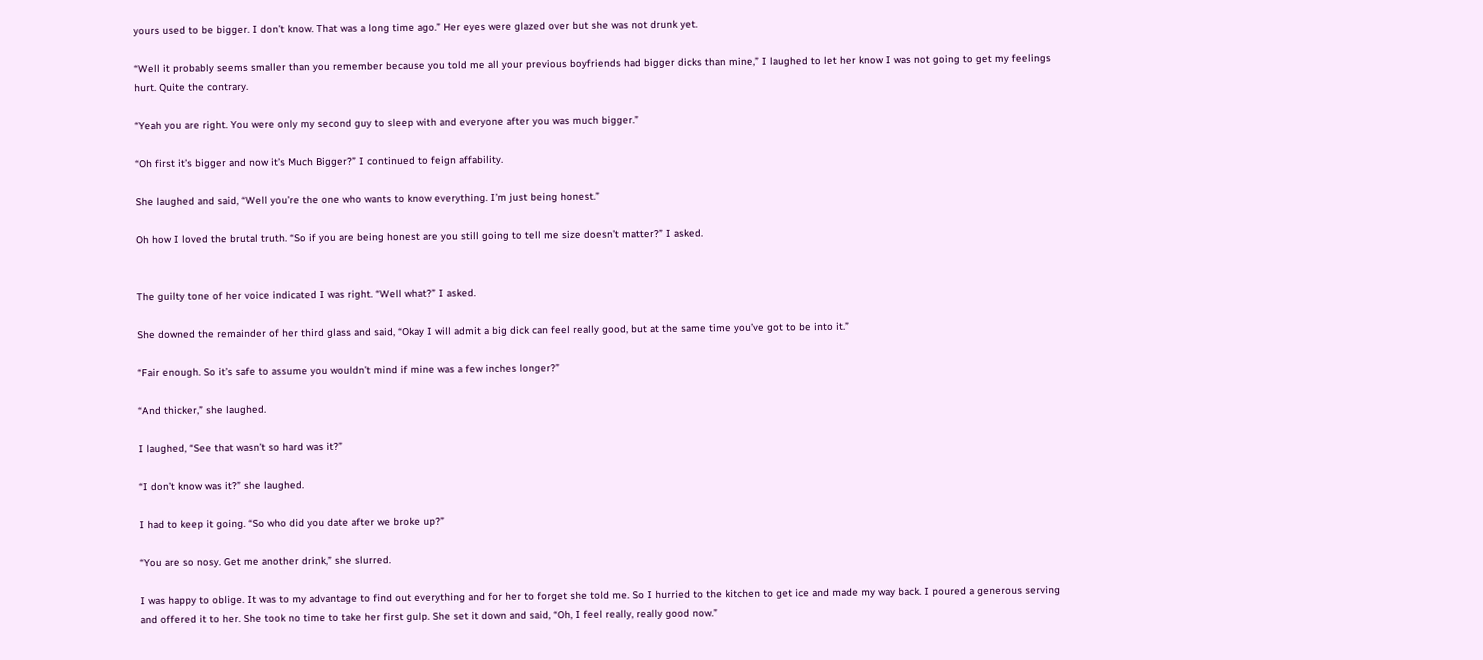yours used to be bigger. I don’t know. That was a long time ago.” Her eyes were glazed over but she was not drunk yet.

“Well it probably seems smaller than you remember because you told me all your previous boyfriends had bigger dicks than mine,” I laughed to let her know I was not going to get my feelings hurt. Quite the contrary.

“Yeah you are right. You were only my second guy to sleep with and everyone after you was much bigger.”

“Oh first it’s bigger and now it’s Much Bigger?” I continued to feign affability.

She laughed and said, “Well you’re the one who wants to know everything. I’m just being honest.”

Oh how I loved the brutal truth. “So if you are being honest are you still going to tell me size doesn’t matter?” I asked.


The guilty tone of her voice indicated I was right. “Well what?” I asked.

She downed the remainder of her third glass and said, “Okay I will admit a big dick can feel really good, but at the same time you’ve got to be into it.”

“Fair enough. So it’s safe to assume you wouldn’t mind if mine was a few inches longer?”

“And thicker,” she laughed.

I laughed, “See that wasn’t so hard was it?”

“I don’t know was it?” she laughed.

I had to keep it going. “So who did you date after we broke up?”

“You are so nosy. Get me another drink,” she slurred.

I was happy to oblige. It was to my advantage to find out everything and for her to forget she told me. So I hurried to the kitchen to get ice and made my way back. I poured a generous serving and offered it to her. She took no time to take her first gulp. She set it down and said, “Oh, I feel really, really good now.”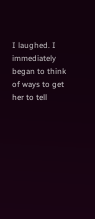I laughed. I immediately began to think of ways to get her to tell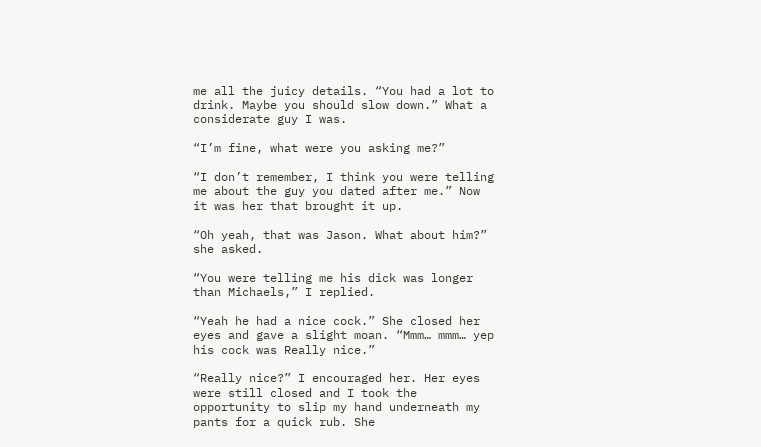me all the juicy details. “You had a lot to drink. Maybe you should slow down.” What a considerate guy I was.

“I’m fine, what were you asking me?”

“I don’t remember, I think you were telling me about the guy you dated after me.” Now it was her that brought it up.

“Oh yeah, that was Jason. What about him?” she asked.

“You were telling me his dick was longer than Michaels,” I replied.

“Yeah he had a nice cock.” She closed her eyes and gave a slight moan. “Mmm… mmm… yep his cock was Really nice.”

“Really nice?” I encouraged her. Her eyes were still closed and I took the opportunity to slip my hand underneath my pants for a quick rub. She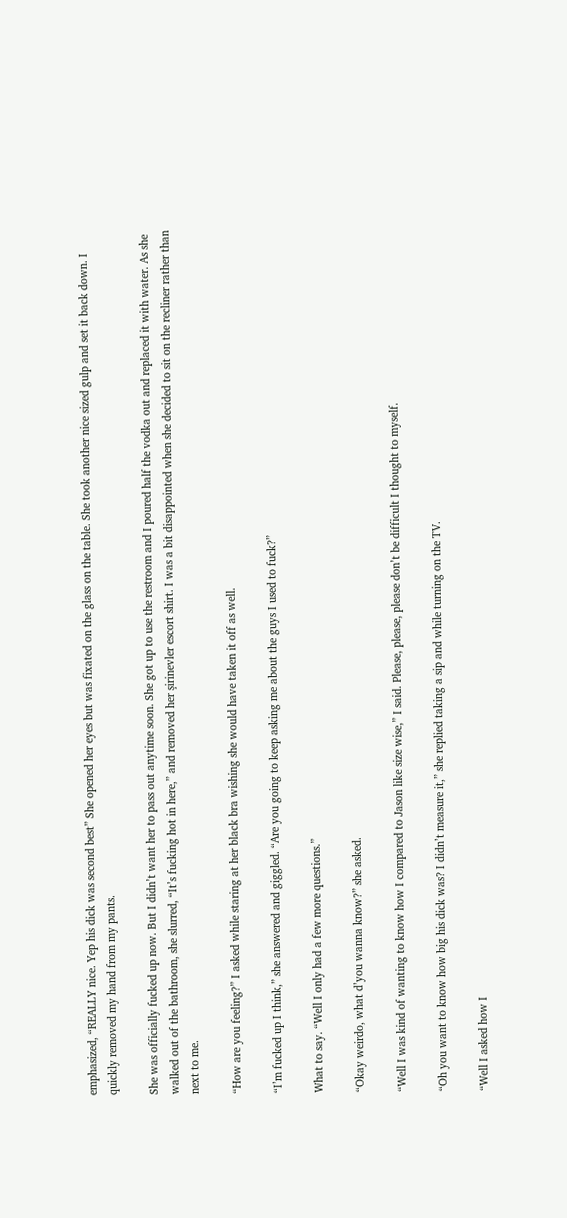emphasized, “REALLY nice. Yep his dick was second best” She opened her eyes but was fixated on the glass on the table. She took another nice sized gulp and set it back down. I quickly removed my hand from my pants.

She was officially fucked up now. But I didn’t want her to pass out anytime soon. She got up to use the restroom and I poured half the vodka out and replaced it with water. As she walked out of the bathroom, she slurred, “It’s fucking hot in here,” and removed her şirinevler escort shirt. I was a bit disappointed when she decided to sit on the recliner rather than next to me.

“How are you feeling?” I asked while staring at her black bra wishing she would have taken it off as well.

“I’m fucked up I think,” she answered and giggled. “Are you going to keep asking me about the guys I used to fuck?”

What to say. “Well I only had a few more questions.”

“Okay weirdo, what d’you wanna know?” she asked.

“Well I was kind of wanting to know how I compared to Jason like size wise,” I said. Please, please, please don’t be difficult I thought to myself.

“Oh you want to know how big his dick was? I didn’t measure it,” she replied taking a sip and while turning on the TV.

“Well I asked how I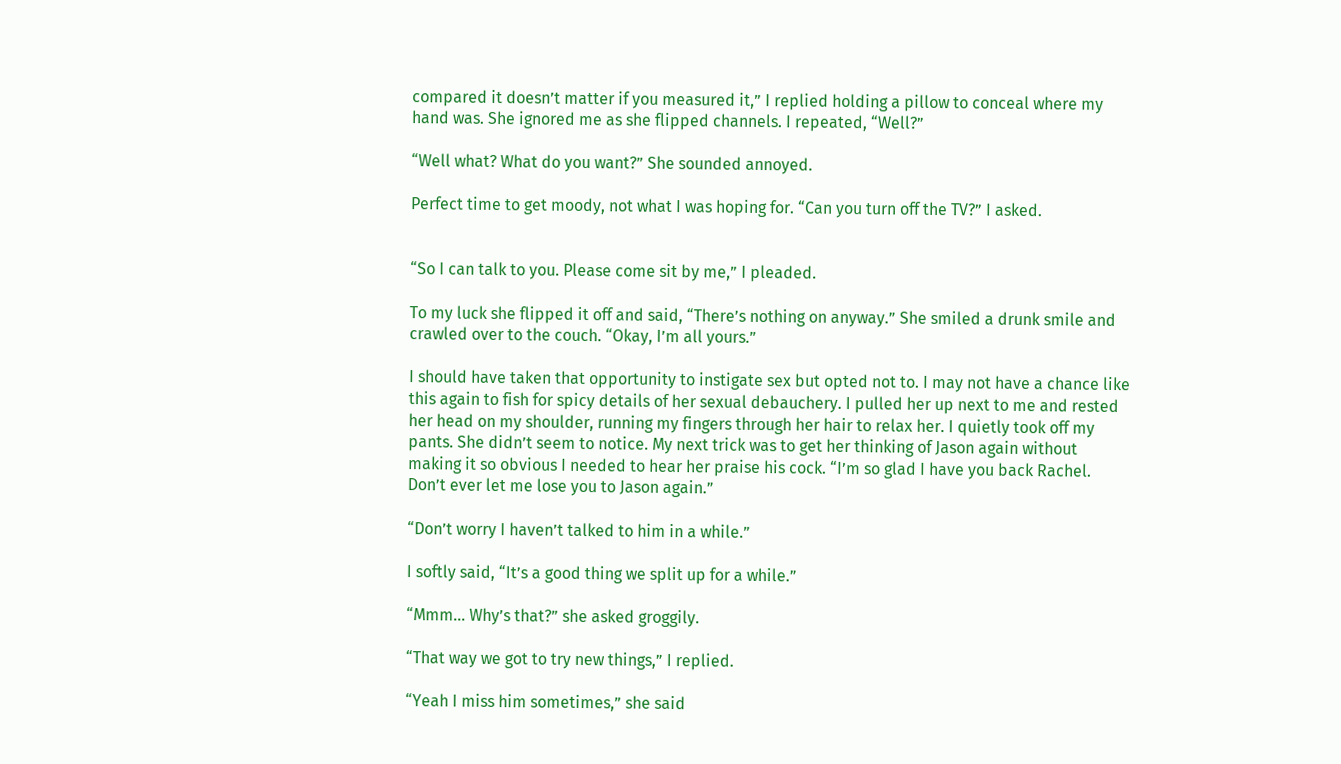compared it doesn’t matter if you measured it,” I replied holding a pillow to conceal where my hand was. She ignored me as she flipped channels. I repeated, “Well?”

“Well what? What do you want?” She sounded annoyed.

Perfect time to get moody, not what I was hoping for. “Can you turn off the TV?” I asked.


“So I can talk to you. Please come sit by me,” I pleaded.

To my luck she flipped it off and said, “There’s nothing on anyway.” She smiled a drunk smile and crawled over to the couch. “Okay, I’m all yours.”

I should have taken that opportunity to instigate sex but opted not to. I may not have a chance like this again to fish for spicy details of her sexual debauchery. I pulled her up next to me and rested her head on my shoulder, running my fingers through her hair to relax her. I quietly took off my pants. She didn’t seem to notice. My next trick was to get her thinking of Jason again without making it so obvious I needed to hear her praise his cock. “I’m so glad I have you back Rachel. Don’t ever let me lose you to Jason again.”

“Don’t worry I haven’t talked to him in a while.”

I softly said, “It’s a good thing we split up for a while.”

“Mmm… Why’s that?” she asked groggily.

“That way we got to try new things,” I replied.

“Yeah I miss him sometimes,” she said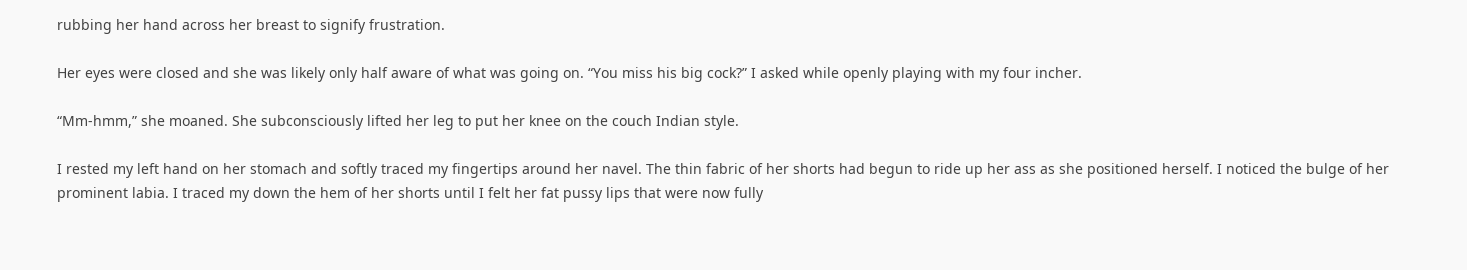rubbing her hand across her breast to signify frustration.

Her eyes were closed and she was likely only half aware of what was going on. “You miss his big cock?” I asked while openly playing with my four incher.

“Mm-hmm,” she moaned. She subconsciously lifted her leg to put her knee on the couch Indian style.

I rested my left hand on her stomach and softly traced my fingertips around her navel. The thin fabric of her shorts had begun to ride up her ass as she positioned herself. I noticed the bulge of her prominent labia. I traced my down the hem of her shorts until I felt her fat pussy lips that were now fully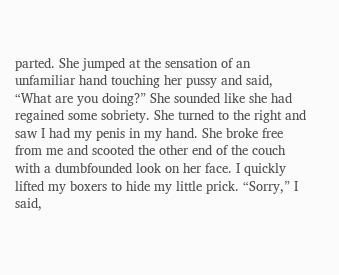parted. She jumped at the sensation of an unfamiliar hand touching her pussy and said, “What are you doing?” She sounded like she had regained some sobriety. She turned to the right and saw I had my penis in my hand. She broke free from me and scooted the other end of the couch with a dumbfounded look on her face. I quickly lifted my boxers to hide my little prick. “Sorry,” I said,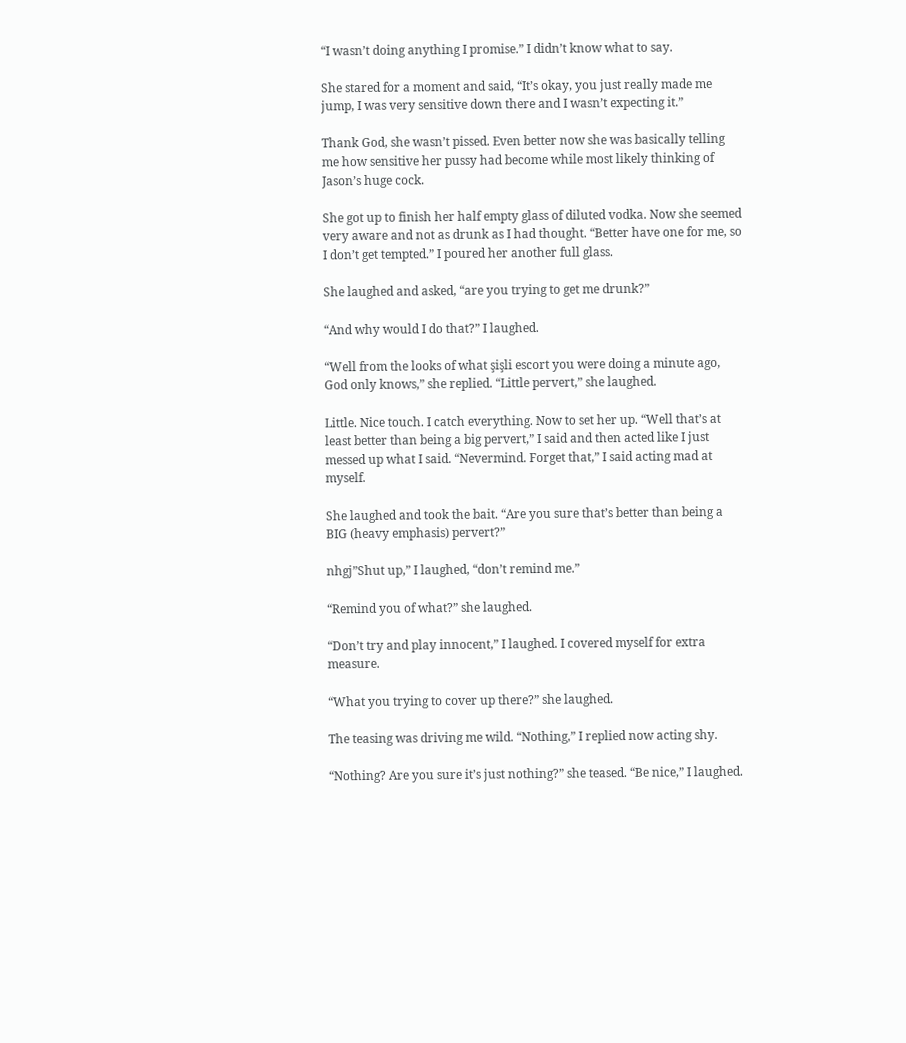“I wasn’t doing anything I promise.” I didn’t know what to say.

She stared for a moment and said, “It’s okay, you just really made me jump, I was very sensitive down there and I wasn’t expecting it.”

Thank God, she wasn’t pissed. Even better now she was basically telling me how sensitive her pussy had become while most likely thinking of Jason’s huge cock.

She got up to finish her half empty glass of diluted vodka. Now she seemed very aware and not as drunk as I had thought. “Better have one for me, so I don’t get tempted.” I poured her another full glass.

She laughed and asked, “are you trying to get me drunk?”

“And why would I do that?” I laughed.

“Well from the looks of what şişli escort you were doing a minute ago, God only knows,” she replied. “Little pervert,” she laughed.

Little. Nice touch. I catch everything. Now to set her up. “Well that’s at least better than being a big pervert,” I said and then acted like I just messed up what I said. “Nevermind. Forget that,” I said acting mad at myself.

She laughed and took the bait. “Are you sure that’s better than being a BIG (heavy emphasis) pervert?”

nhgj”Shut up,” I laughed, “don’t remind me.”

“Remind you of what?” she laughed.

“Don’t try and play innocent,” I laughed. I covered myself for extra measure.

“What you trying to cover up there?” she laughed.

The teasing was driving me wild. “Nothing,” I replied now acting shy.

“Nothing? Are you sure it’s just nothing?” she teased. “Be nice,” I laughed.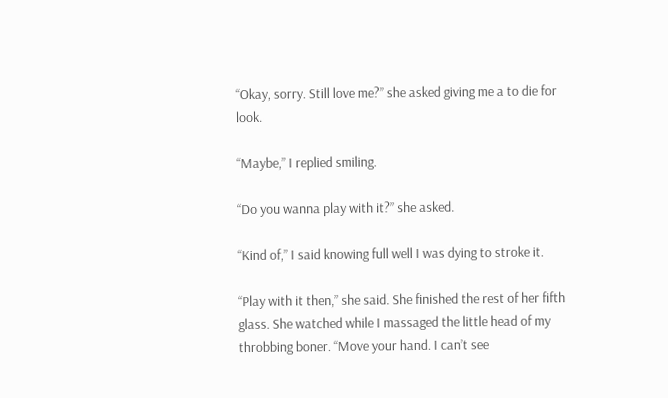“Okay, sorry. Still love me?” she asked giving me a to die for look.

“Maybe,” I replied smiling.

“Do you wanna play with it?” she asked.

“Kind of,” I said knowing full well I was dying to stroke it.

“Play with it then,” she said. She finished the rest of her fifth glass. She watched while I massaged the little head of my throbbing boner. “Move your hand. I can’t see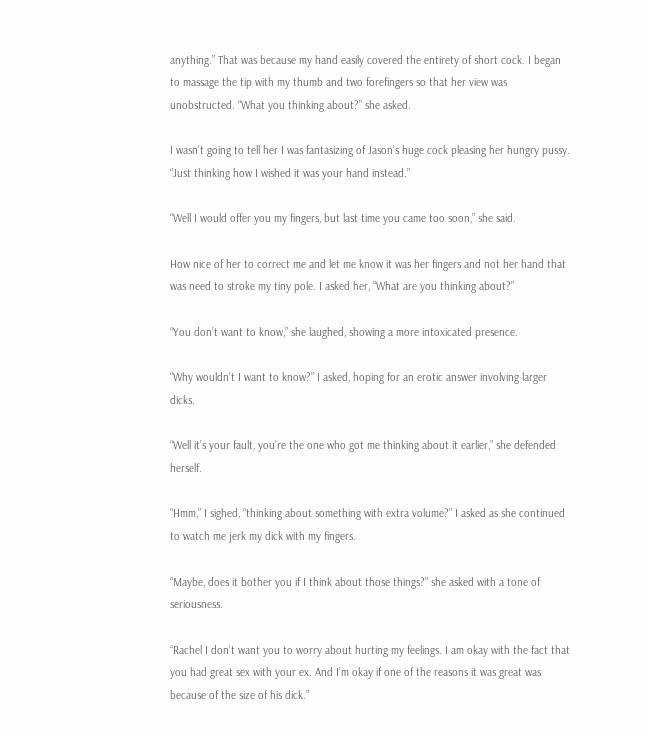anything.” That was because my hand easily covered the entirety of short cock. I began to massage the tip with my thumb and two forefingers so that her view was unobstructed. “What you thinking about?” she asked.

I wasn’t going to tell her I was fantasizing of Jason’s huge cock pleasing her hungry pussy. “Just thinking how I wished it was your hand instead.”

“Well I would offer you my fingers, but last time you came too soon,” she said.

How nice of her to correct me and let me know it was her fingers and not her hand that was need to stroke my tiny pole. I asked her, “What are you thinking about?”

“You don’t want to know,” she laughed, showing a more intoxicated presence.

“Why wouldn’t I want to know?” I asked, hoping for an erotic answer involving larger dicks.

“Well it’s your fault, you’re the one who got me thinking about it earlier,” she defended herself.

“Hmm,” I sighed, “thinking about something with extra volume?” I asked as she continued to watch me jerk my dick with my fingers.

“Maybe, does it bother you if I think about those things?” she asked with a tone of seriousness.

“Rachel I don’t want you to worry about hurting my feelings. I am okay with the fact that you had great sex with your ex. And I’m okay if one of the reasons it was great was because of the size of his dick.”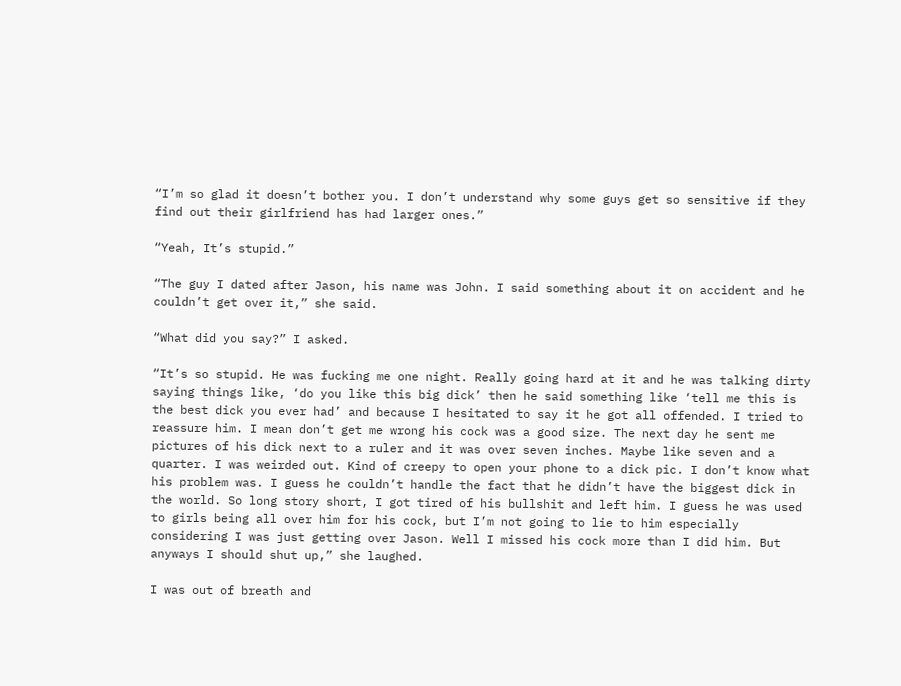“I’m so glad it doesn’t bother you. I don’t understand why some guys get so sensitive if they find out their girlfriend has had larger ones.”

“Yeah, It’s stupid.”

“The guy I dated after Jason, his name was John. I said something about it on accident and he couldn’t get over it,” she said.

“What did you say?” I asked.

“It’s so stupid. He was fucking me one night. Really going hard at it and he was talking dirty saying things like, ‘do you like this big dick’ then he said something like ‘tell me this is the best dick you ever had’ and because I hesitated to say it he got all offended. I tried to reassure him. I mean don’t get me wrong his cock was a good size. The next day he sent me pictures of his dick next to a ruler and it was over seven inches. Maybe like seven and a quarter. I was weirded out. Kind of creepy to open your phone to a dick pic. I don’t know what his problem was. I guess he couldn’t handle the fact that he didn’t have the biggest dick in the world. So long story short, I got tired of his bullshit and left him. I guess he was used to girls being all over him for his cock, but I’m not going to lie to him especially considering I was just getting over Jason. Well I missed his cock more than I did him. But anyways I should shut up,” she laughed.

I was out of breath and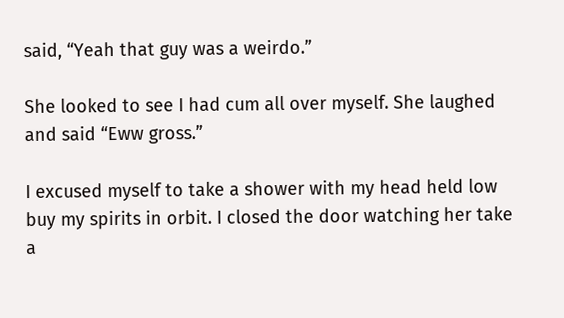said, “Yeah that guy was a weirdo.”

She looked to see I had cum all over myself. She laughed and said “Eww gross.”

I excused myself to take a shower with my head held low buy my spirits in orbit. I closed the door watching her take a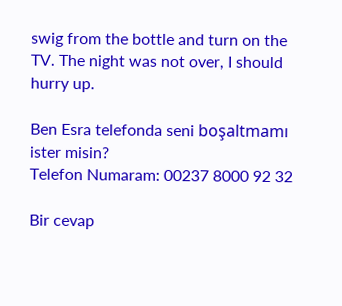swig from the bottle and turn on the TV. The night was not over, I should hurry up.

Ben Esra telefonda seni boşaltmamı ister misin?
Telefon Numaram: 00237 8000 92 32

Bir cevap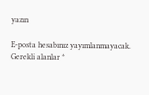yazın

E-posta hesabınız yayımlanmayacak. Gerekli alanlar *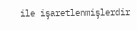ile işaretlenmişlerdir